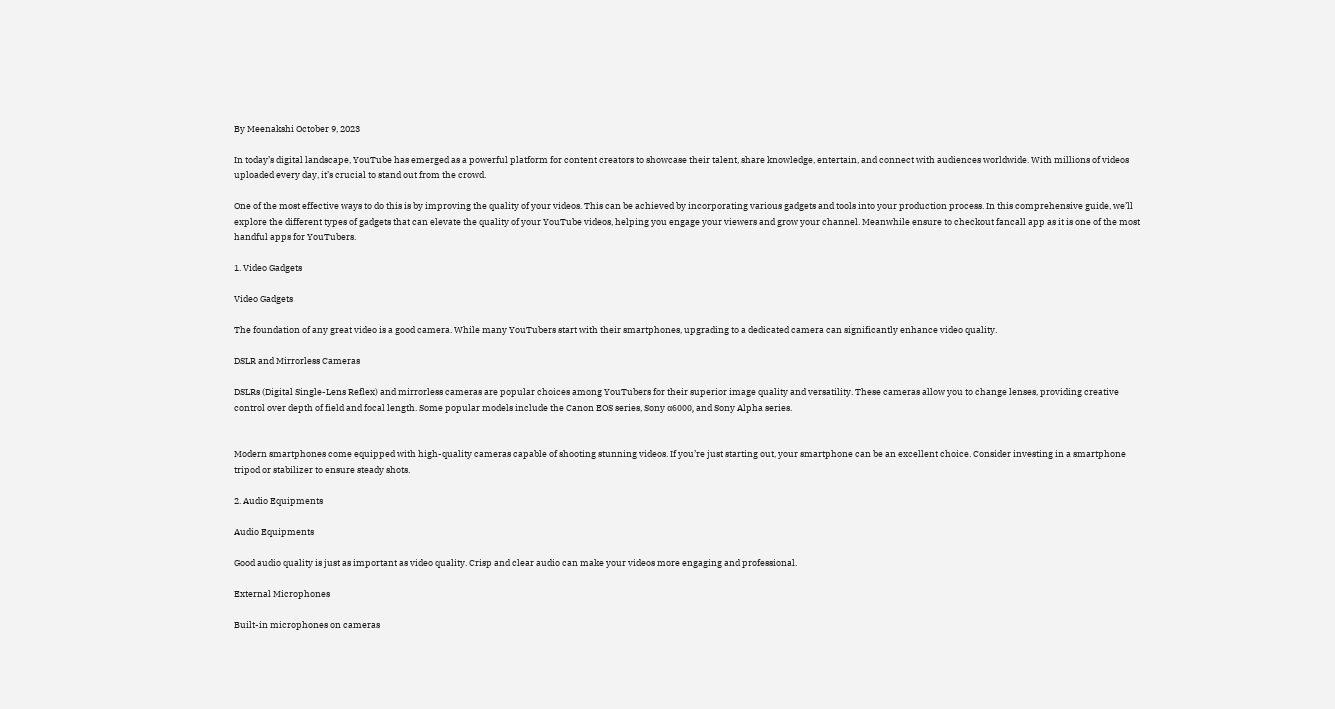By Meenakshi October 9, 2023

In today’s digital landscape, YouTube has emerged as a powerful platform for content creators to showcase their talent, share knowledge, entertain, and connect with audiences worldwide. With millions of videos uploaded every day, it’s crucial to stand out from the crowd.

One of the most effective ways to do this is by improving the quality of your videos. This can be achieved by incorporating various gadgets and tools into your production process. In this comprehensive guide, we’ll explore the different types of gadgets that can elevate the quality of your YouTube videos, helping you engage your viewers and grow your channel. Meanwhile ensure to checkout fancall app as it is one of the most handful apps for YouTubers.

1. Video Gadgets

Video Gadgets

The foundation of any great video is a good camera. While many YouTubers start with their smartphones, upgrading to a dedicated camera can significantly enhance video quality.

DSLR and Mirrorless Cameras

DSLRs (Digital Single-Lens Reflex) and mirrorless cameras are popular choices among YouTubers for their superior image quality and versatility. These cameras allow you to change lenses, providing creative control over depth of field and focal length. Some popular models include the Canon EOS series, Sony α6000, and Sony Alpha series.


Modern smartphones come equipped with high-quality cameras capable of shooting stunning videos. If you’re just starting out, your smartphone can be an excellent choice. Consider investing in a smartphone tripod or stabilizer to ensure steady shots.

2. Audio Equipments

Audio Equipments

Good audio quality is just as important as video quality. Crisp and clear audio can make your videos more engaging and professional.

External Microphones

Built-in microphones on cameras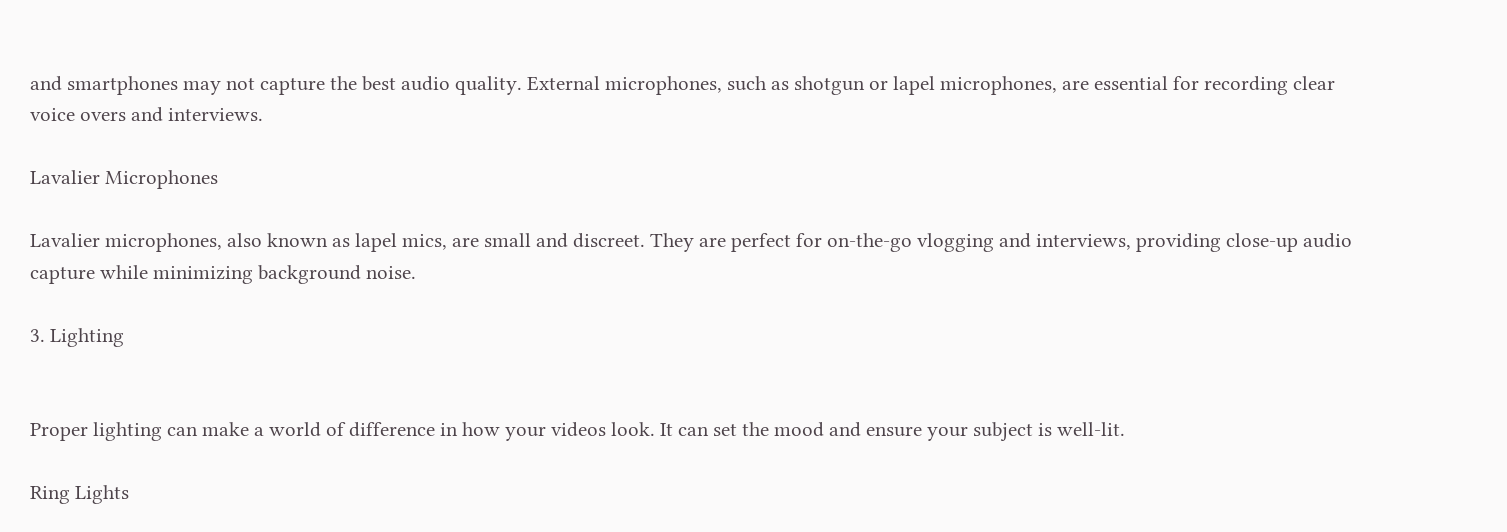and smartphones may not capture the best audio quality. External microphones, such as shotgun or lapel microphones, are essential for recording clear voice overs and interviews.

Lavalier Microphones

Lavalier microphones, also known as lapel mics, are small and discreet. They are perfect for on-the-go vlogging and interviews, providing close-up audio capture while minimizing background noise.

3. Lighting


Proper lighting can make a world of difference in how your videos look. It can set the mood and ensure your subject is well-lit.

Ring Lights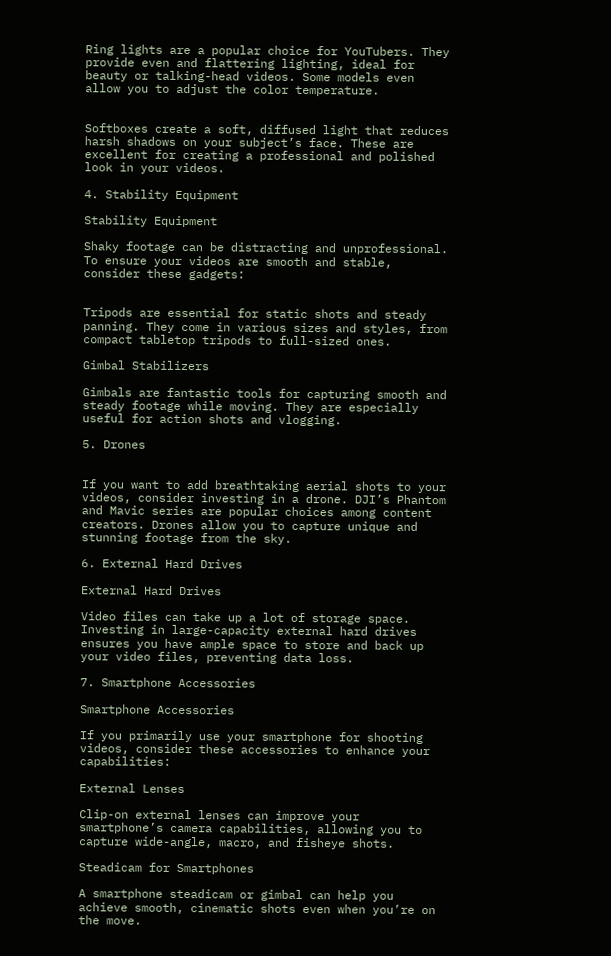Ring lights are a popular choice for YouTubers. They provide even and flattering lighting, ideal for beauty or talking-head videos. Some models even allow you to adjust the color temperature.


Softboxes create a soft, diffused light that reduces harsh shadows on your subject’s face. These are excellent for creating a professional and polished look in your videos.

4. Stability Equipment

Stability Equipment

Shaky footage can be distracting and unprofessional. To ensure your videos are smooth and stable, consider these gadgets:


Tripods are essential for static shots and steady panning. They come in various sizes and styles, from compact tabletop tripods to full-sized ones.

Gimbal Stabilizers

Gimbals are fantastic tools for capturing smooth and steady footage while moving. They are especially useful for action shots and vlogging.

5. Drones


If you want to add breathtaking aerial shots to your videos, consider investing in a drone. DJI’s Phantom and Mavic series are popular choices among content creators. Drones allow you to capture unique and stunning footage from the sky.

6. External Hard Drives

External Hard Drives

Video files can take up a lot of storage space. Investing in large-capacity external hard drives ensures you have ample space to store and back up your video files, preventing data loss.

7. Smartphone Accessories

Smartphone Accessories

If you primarily use your smartphone for shooting videos, consider these accessories to enhance your capabilities:

External Lenses

Clip-on external lenses can improve your smartphone’s camera capabilities, allowing you to capture wide-angle, macro, and fisheye shots.

Steadicam for Smartphones

A smartphone steadicam or gimbal can help you achieve smooth, cinematic shots even when you’re on the move.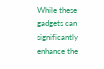While these gadgets can significantly enhance the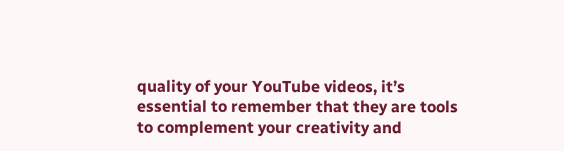quality of your YouTube videos, it’s essential to remember that they are tools to complement your creativity and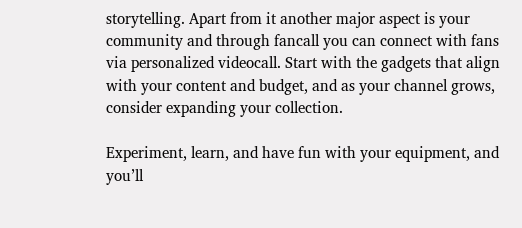storytelling. Apart from it another major aspect is your community and through fancall you can connect with fans via personalized videocall. Start with the gadgets that align with your content and budget, and as your channel grows, consider expanding your collection.

Experiment, learn, and have fun with your equipment, and you’ll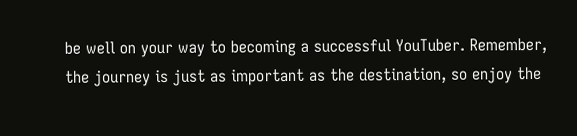be well on your way to becoming a successful YouTuber. Remember, the journey is just as important as the destination, so enjoy the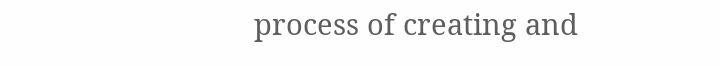process of creating and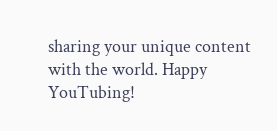sharing your unique content with the world. Happy YouTubing!